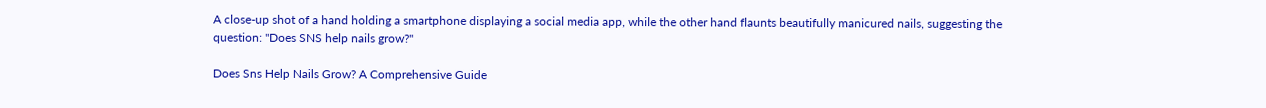A close-up shot of a hand holding a smartphone displaying a social media app, while the other hand flaunts beautifully manicured nails, suggesting the question: "Does SNS help nails grow?"

Does Sns Help Nails Grow? A Comprehensive Guide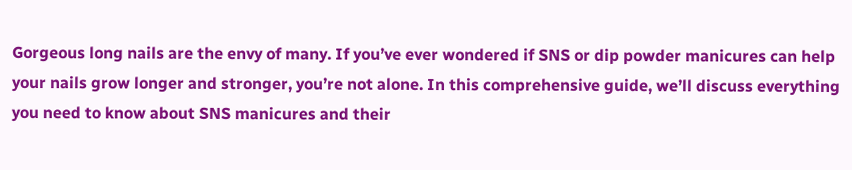Gorgeous long nails are the envy of many. If you’ve ever wondered if SNS or dip powder manicures can help your nails grow longer and stronger, you’re not alone. In this comprehensive guide, we’ll discuss everything you need to know about SNS manicures and their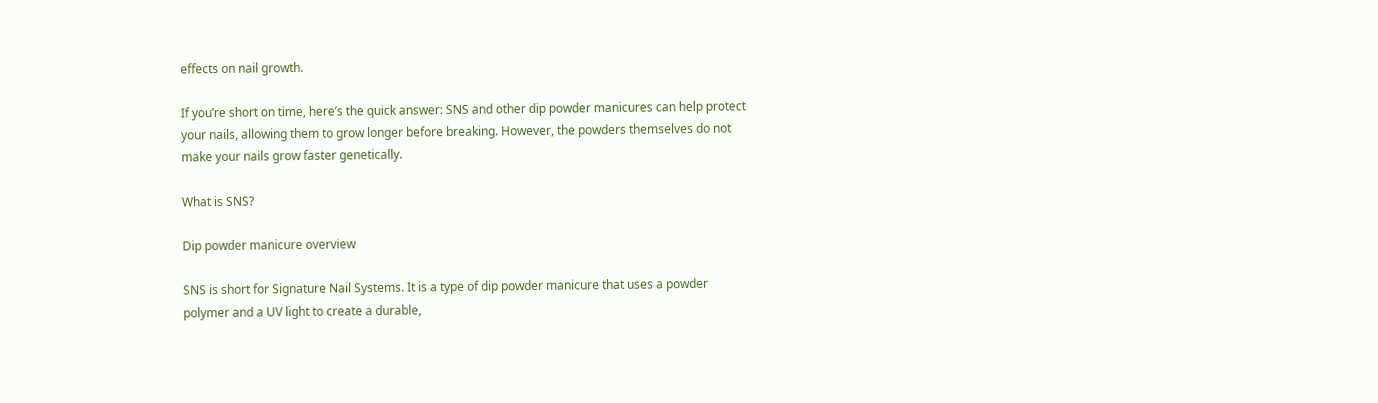effects on nail growth.

If you’re short on time, here’s the quick answer: SNS and other dip powder manicures can help protect your nails, allowing them to grow longer before breaking. However, the powders themselves do not make your nails grow faster genetically.

What is SNS?

Dip powder manicure overview

SNS is short for Signature Nail Systems. It is a type of dip powder manicure that uses a powder polymer and a UV light to create a durable,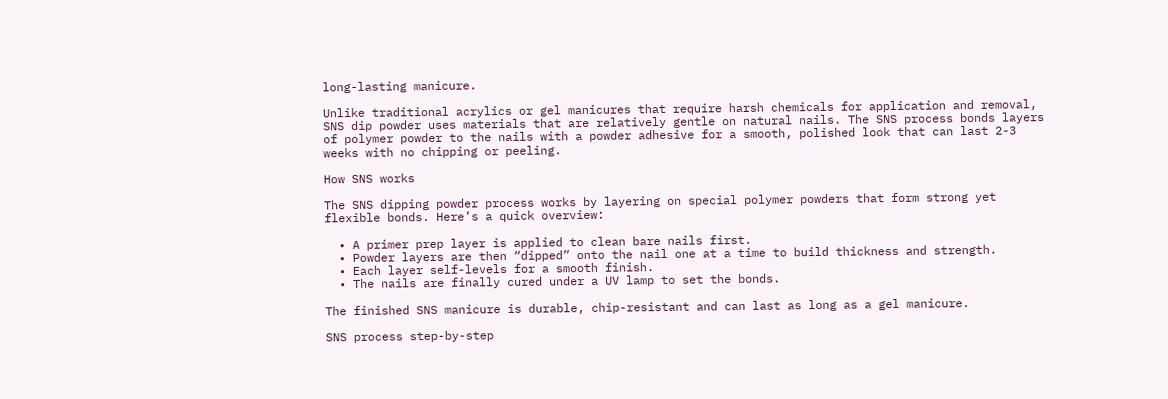long-lasting manicure.

Unlike traditional acrylics or gel manicures that require harsh chemicals for application and removal, SNS dip powder uses materials that are relatively gentle on natural nails. The SNS process bonds layers of polymer powder to the nails with a powder adhesive for a smooth, polished look that can last 2-3 weeks with no chipping or peeling.

How SNS works

The SNS dipping powder process works by layering on special polymer powders that form strong yet flexible bonds. Here’s a quick overview:

  • A primer prep layer is applied to clean bare nails first.
  • Powder layers are then “dipped” onto the nail one at a time to build thickness and strength.
  • Each layer self-levels for a smooth finish.
  • The nails are finally cured under a UV lamp to set the bonds.

The finished SNS manicure is durable, chip-resistant and can last as long as a gel manicure.

SNS process step-by-step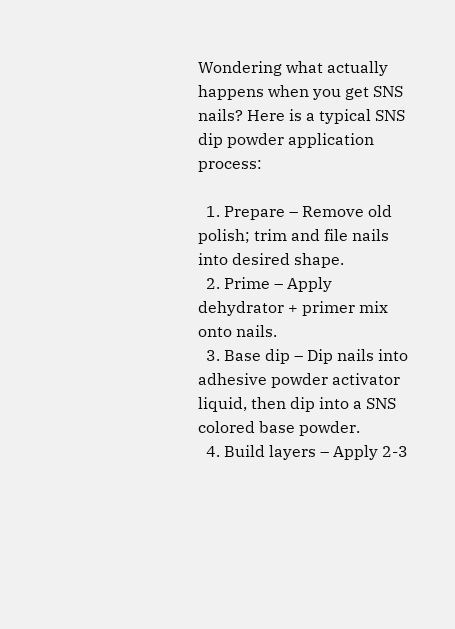Wondering what actually happens when you get SNS nails? Here is a typical SNS dip powder application process:

  1. Prepare – Remove old polish; trim and file nails into desired shape.
  2. Prime – Apply dehydrator + primer mix onto nails.
  3. Base dip – Dip nails into adhesive powder activator liquid, then dip into a SNS colored base powder.
  4. Build layers – Apply 2-3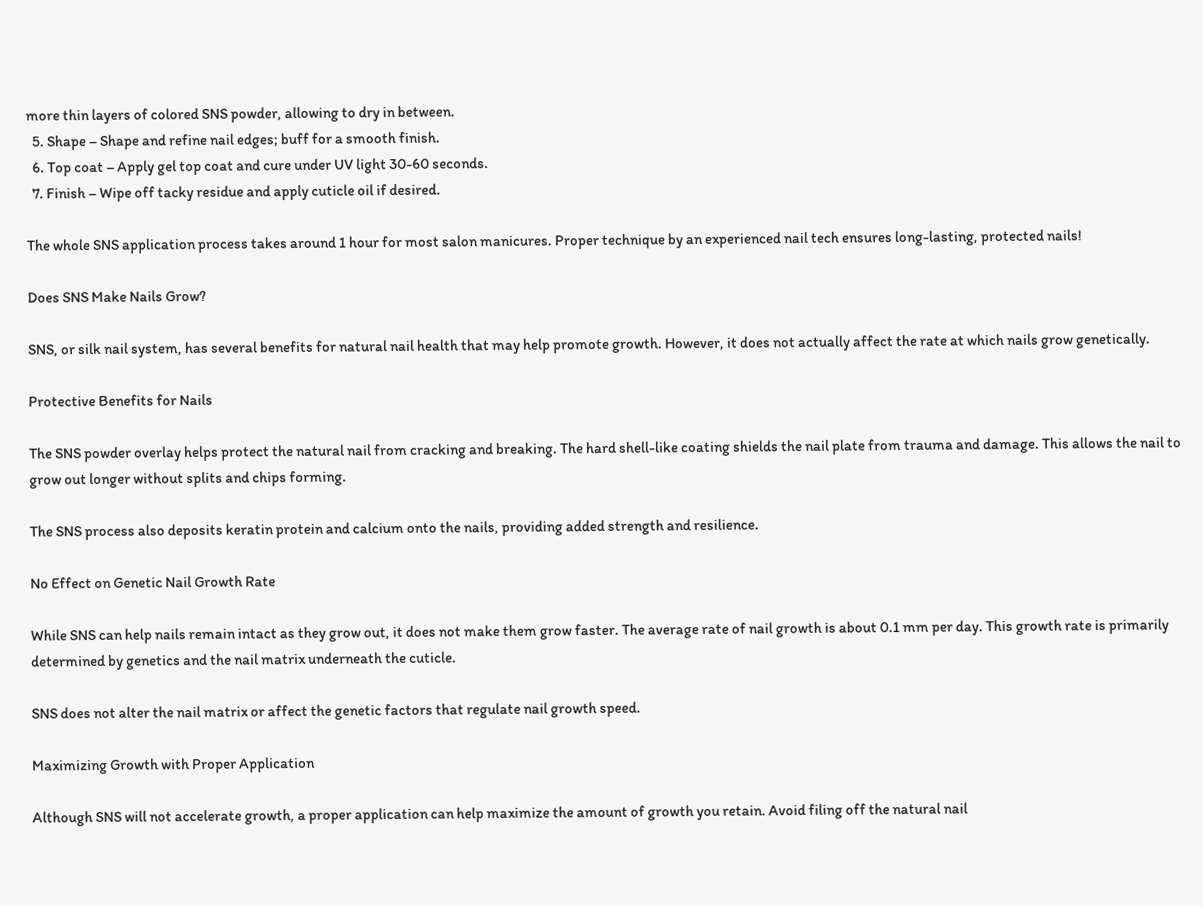more thin layers of colored SNS powder, allowing to dry in between.
  5. Shape – Shape and refine nail edges; buff for a smooth finish.
  6. Top coat – Apply gel top coat and cure under UV light 30-60 seconds.
  7. Finish – Wipe off tacky residue and apply cuticle oil if desired.

The whole SNS application process takes around 1 hour for most salon manicures. Proper technique by an experienced nail tech ensures long-lasting, protected nails!

Does SNS Make Nails Grow?

SNS, or silk nail system, has several benefits for natural nail health that may help promote growth. However, it does not actually affect the rate at which nails grow genetically.

Protective Benefits for Nails

The SNS powder overlay helps protect the natural nail from cracking and breaking. The hard shell-like coating shields the nail plate from trauma and damage. This allows the nail to grow out longer without splits and chips forming.

The SNS process also deposits keratin protein and calcium onto the nails, providing added strength and resilience.

No Effect on Genetic Nail Growth Rate

While SNS can help nails remain intact as they grow out, it does not make them grow faster. The average rate of nail growth is about 0.1 mm per day. This growth rate is primarily determined by genetics and the nail matrix underneath the cuticle.

SNS does not alter the nail matrix or affect the genetic factors that regulate nail growth speed.

Maximizing Growth with Proper Application

Although SNS will not accelerate growth, a proper application can help maximize the amount of growth you retain. Avoid filing off the natural nail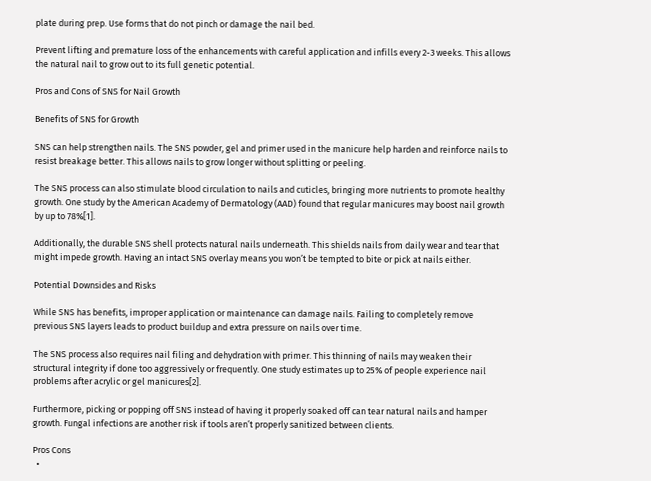plate during prep. Use forms that do not pinch or damage the nail bed.

Prevent lifting and premature loss of the enhancements with careful application and infills every 2-3 weeks. This allows the natural nail to grow out to its full genetic potential.

Pros and Cons of SNS for Nail Growth

Benefits of SNS for Growth

SNS can help strengthen nails. The SNS powder, gel and primer used in the manicure help harden and reinforce nails to resist breakage better. This allows nails to grow longer without splitting or peeling.

The SNS process can also stimulate blood circulation to nails and cuticles, bringing more nutrients to promote healthy growth. One study by the American Academy of Dermatology (AAD) found that regular manicures may boost nail growth by up to 78%[1].

Additionally, the durable SNS shell protects natural nails underneath. This shields nails from daily wear and tear that might impede growth. Having an intact SNS overlay means you won’t be tempted to bite or pick at nails either.

Potential Downsides and Risks

While SNS has benefits, improper application or maintenance can damage nails. Failing to completely remove previous SNS layers leads to product buildup and extra pressure on nails over time.

The SNS process also requires nail filing and dehydration with primer. This thinning of nails may weaken their structural integrity if done too aggressively or frequently. One study estimates up to 25% of people experience nail problems after acrylic or gel manicures[2].

Furthermore, picking or popping off SNS instead of having it properly soaked off can tear natural nails and hamper growth. Fungal infections are another risk if tools aren’t properly sanitized between clients.

Pros Cons
  •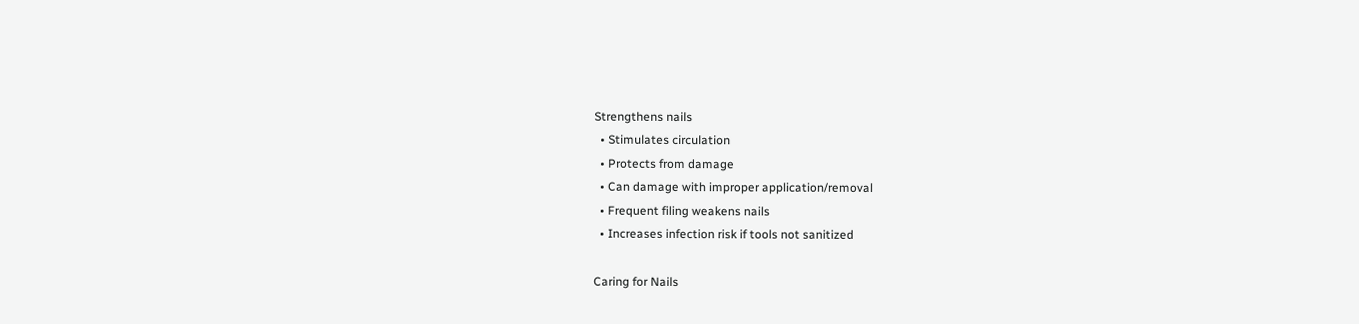Strengthens nails
  • Stimulates circulation
  • Protects from damage
  • Can damage with improper application/removal
  • Frequent filing weakens nails
  • Increases infection risk if tools not sanitized

Caring for Nails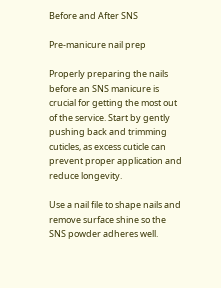Before and After SNS

Pre-manicure nail prep

Properly preparing the nails before an SNS manicure is crucial for getting the most out of the service. Start by gently pushing back and trimming cuticles, as excess cuticle can prevent proper application and reduce longevity.

Use a nail file to shape nails and remove surface shine so the SNS powder adheres well.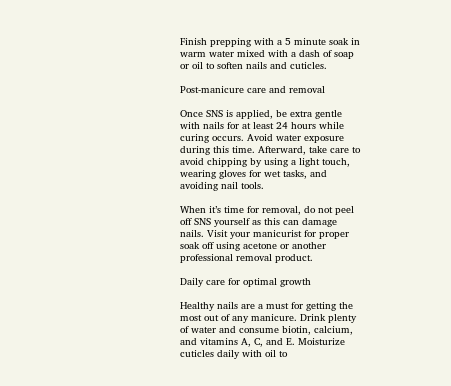Finish prepping with a 5 minute soak in warm water mixed with a dash of soap or oil to soften nails and cuticles.

Post-manicure care and removal

Once SNS is applied, be extra gentle with nails for at least 24 hours while curing occurs. Avoid water exposure during this time. Afterward, take care to avoid chipping by using a light touch, wearing gloves for wet tasks, and avoiding nail tools.

When it’s time for removal, do not peel off SNS yourself as this can damage nails. Visit your manicurist for proper soak off using acetone or another professional removal product.

Daily care for optimal growth

Healthy nails are a must for getting the most out of any manicure. Drink plenty of water and consume biotin, calcium, and vitamins A, C, and E. Moisturize cuticles daily with oil to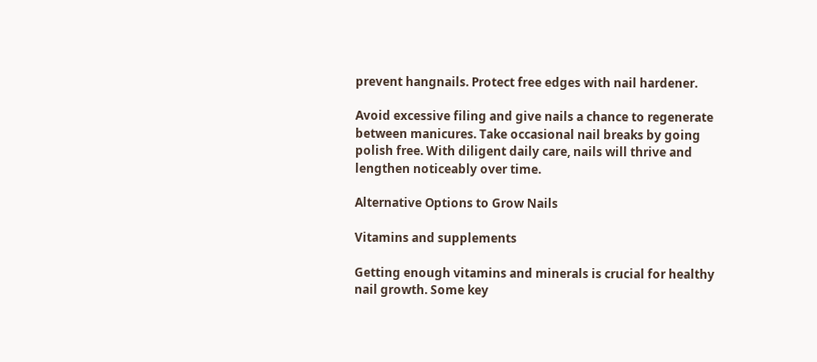prevent hangnails. Protect free edges with nail hardener.

Avoid excessive filing and give nails a chance to regenerate between manicures. Take occasional nail breaks by going polish free. With diligent daily care, nails will thrive and lengthen noticeably over time.

Alternative Options to Grow Nails

Vitamins and supplements

Getting enough vitamins and minerals is crucial for healthy nail growth. Some key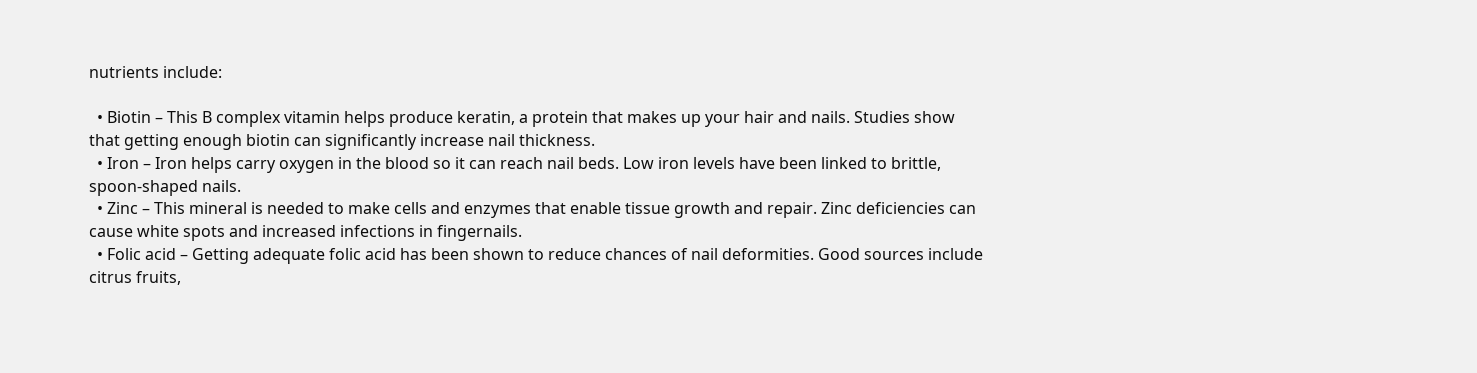nutrients include:

  • Biotin – This B complex vitamin helps produce keratin, a protein that makes up your hair and nails. Studies show that getting enough biotin can significantly increase nail thickness.
  • Iron – Iron helps carry oxygen in the blood so it can reach nail beds. Low iron levels have been linked to brittle, spoon-shaped nails.
  • Zinc – This mineral is needed to make cells and enzymes that enable tissue growth and repair. Zinc deficiencies can cause white spots and increased infections in fingernails.
  • Folic acid – Getting adequate folic acid has been shown to reduce chances of nail deformities. Good sources include citrus fruits,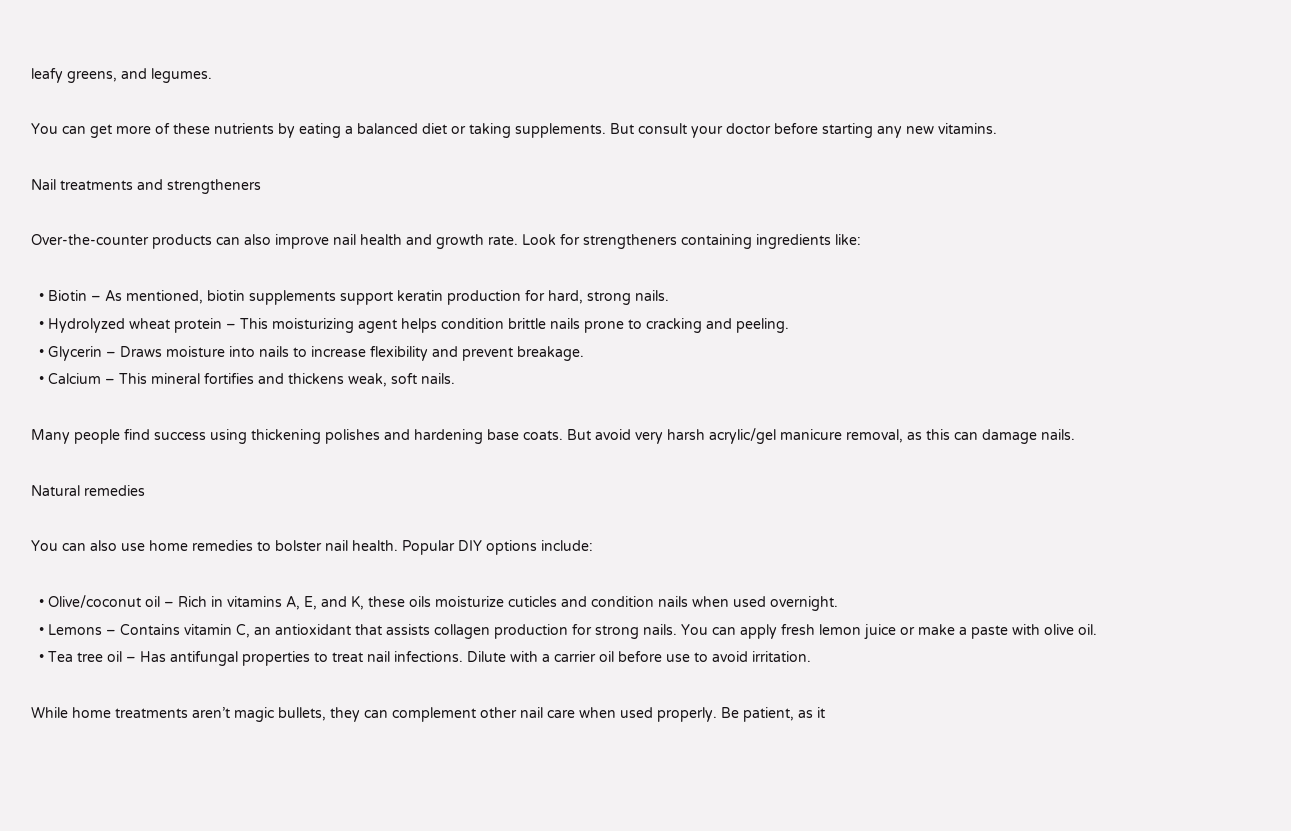leafy greens, and legumes.

You can get more of these nutrients by eating a balanced diet or taking supplements. But consult your doctor before starting any new vitamins.

Nail treatments and strengtheners

Over-the-counter products can also improve nail health and growth rate. Look for strengtheners containing ingredients like:

  • Biotin – As mentioned, biotin supplements support keratin production for hard, strong nails.
  • Hydrolyzed wheat protein – This moisturizing agent helps condition brittle nails prone to cracking and peeling.
  • Glycerin – Draws moisture into nails to increase flexibility and prevent breakage.
  • Calcium – This mineral fortifies and thickens weak, soft nails.

Many people find success using thickening polishes and hardening base coats. But avoid very harsh acrylic/gel manicure removal, as this can damage nails.

Natural remedies

You can also use home remedies to bolster nail health. Popular DIY options include:

  • Olive/coconut oil – Rich in vitamins A, E, and K, these oils moisturize cuticles and condition nails when used overnight.
  • Lemons – Contains vitamin C, an antioxidant that assists collagen production for strong nails. You can apply fresh lemon juice or make a paste with olive oil.
  • Tea tree oil – Has antifungal properties to treat nail infections. Dilute with a carrier oil before use to avoid irritation.

While home treatments aren’t magic bullets, they can complement other nail care when used properly. Be patient, as it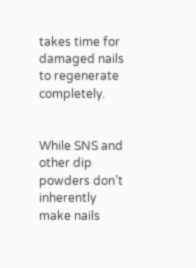takes time for damaged nails to regenerate completely.


While SNS and other dip powders don’t inherently make nails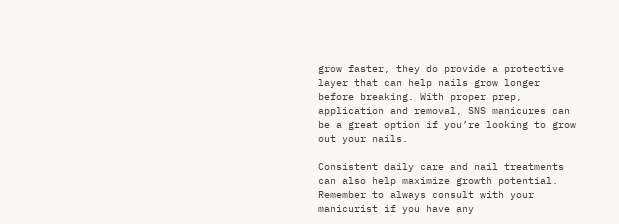grow faster, they do provide a protective layer that can help nails grow longer before breaking. With proper prep, application and removal, SNS manicures can be a great option if you’re looking to grow out your nails.

Consistent daily care and nail treatments can also help maximize growth potential. Remember to always consult with your manicurist if you have any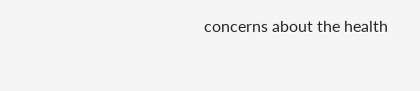concerns about the health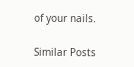of your nails.

Similar Posts